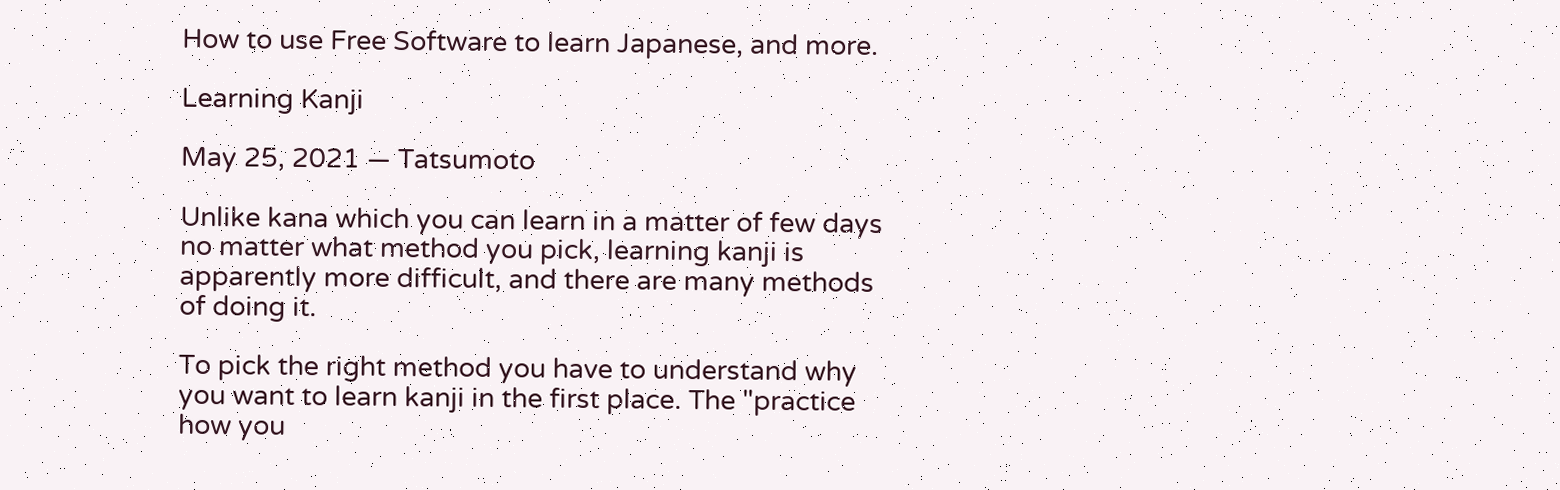How to use Free Software to learn Japanese, and more.

Learning Kanji

May 25, 2021 — Tatsumoto

Unlike kana which you can learn in a matter of few days no matter what method you pick, learning kanji is apparently more difficult, and there are many methods of doing it.

To pick the right method you have to understand why you want to learn kanji in the first place. The "practice how you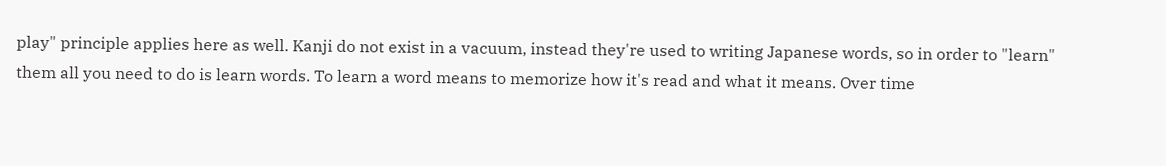play" principle applies here as well. Kanji do not exist in a vacuum, instead they're used to writing Japanese words, so in order to "learn" them all you need to do is learn words. To learn a word means to memorize how it's read and what it means. Over time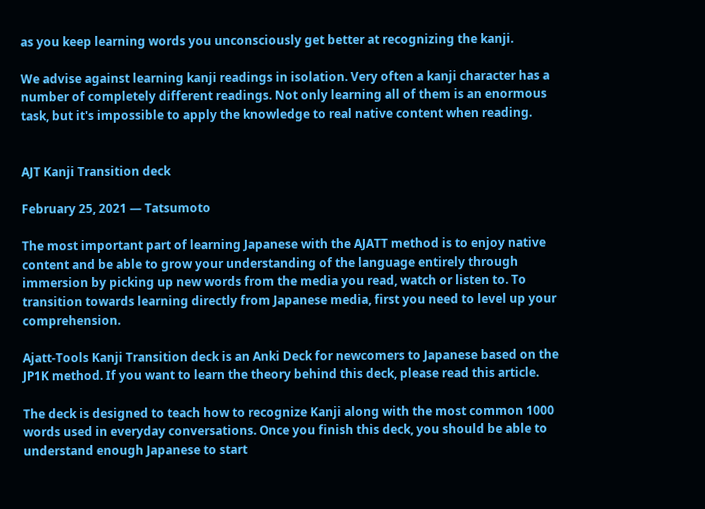as you keep learning words you unconsciously get better at recognizing the kanji.

We advise against learning kanji readings in isolation. Very often a kanji character has a number of completely different readings. Not only learning all of them is an enormous task, but it's impossible to apply the knowledge to real native content when reading.


AJT Kanji Transition deck

February 25, 2021 — Tatsumoto

The most important part of learning Japanese with the AJATT method is to enjoy native content and be able to grow your understanding of the language entirely through immersion by picking up new words from the media you read, watch or listen to. To transition towards learning directly from Japanese media, first you need to level up your comprehension.

Ajatt-Tools Kanji Transition deck is an Anki Deck for newcomers to Japanese based on the JP1K method. If you want to learn the theory behind this deck, please read this article.

The deck is designed to teach how to recognize Kanji along with the most common 1000 words used in everyday conversations. Once you finish this deck, you should be able to understand enough Japanese to start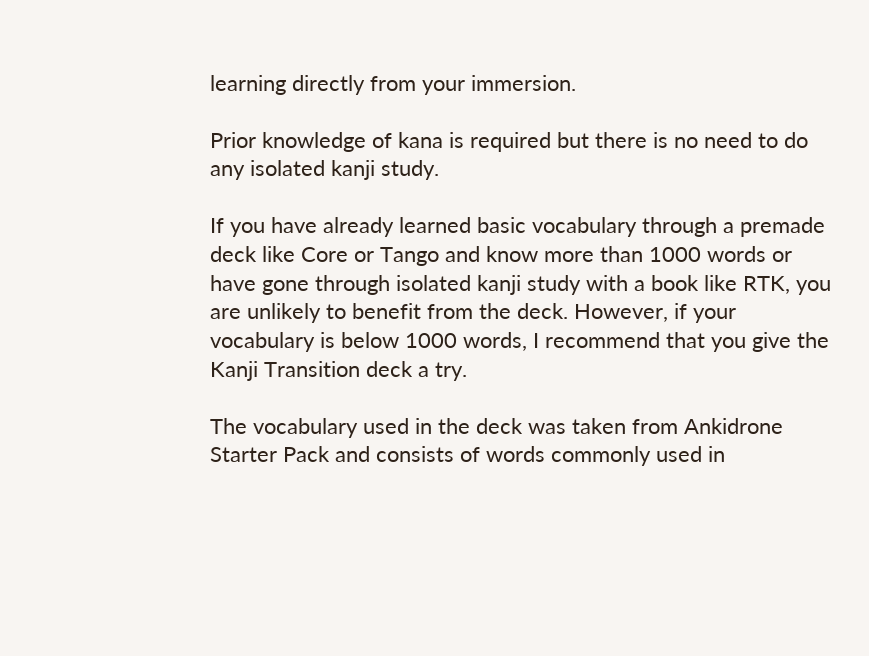learning directly from your immersion.

Prior knowledge of kana is required but there is no need to do any isolated kanji study.

If you have already learned basic vocabulary through a premade deck like Core or Tango and know more than 1000 words or have gone through isolated kanji study with a book like RTK, you are unlikely to benefit from the deck. However, if your vocabulary is below 1000 words, I recommend that you give the Kanji Transition deck a try.

The vocabulary used in the deck was taken from Ankidrone Starter Pack and consists of words commonly used in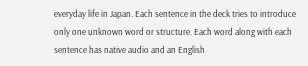everyday life in Japan. Each sentence in the deck tries to introduce only one unknown word or structure. Each word along with each sentence has native audio and an English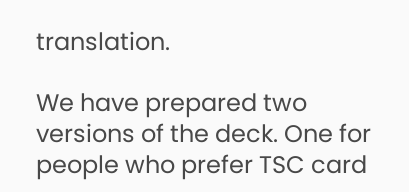translation.

We have prepared two versions of the deck. One for people who prefer TSC card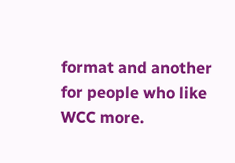format and another for people who like WCC more.